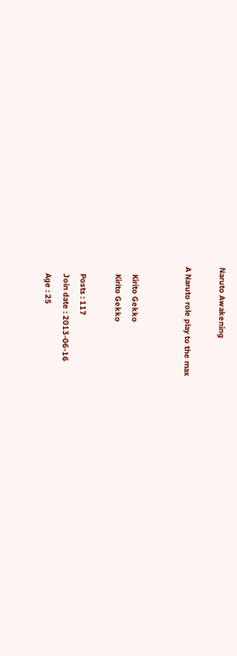Naruto Awakening

A Naruto role play to the max


    Kirito Gekko
    Kirito Gekko

    Posts : 117
    Join date : 2013-06-16
    Age : 25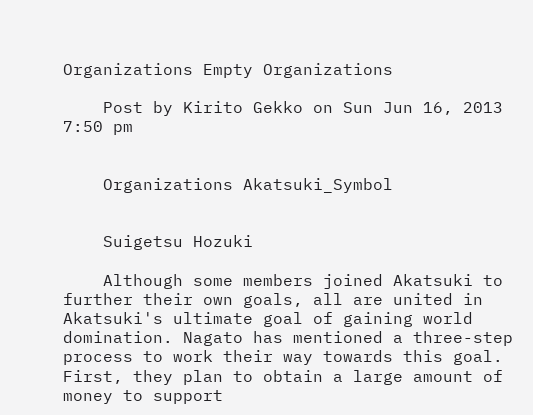Organizations Empty Organizations

    Post by Kirito Gekko on Sun Jun 16, 2013 7:50 pm


    Organizations Akatsuki_Symbol


    Suigetsu Hozuki

    Although some members joined Akatsuki to further their own goals, all are united in Akatsuki's ultimate goal of gaining world domination. Nagato has mentioned a three-step process to work their way towards this goal. First, they plan to obtain a large amount of money to support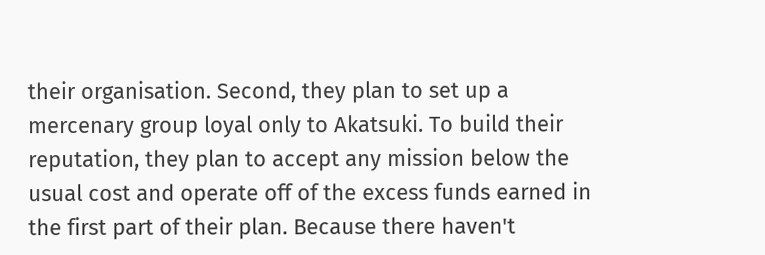their organisation. Second, they plan to set up a mercenary group loyal only to Akatsuki. To build their reputation, they plan to accept any mission below the usual cost and operate off of the excess funds earned in the first part of their plan. Because there haven't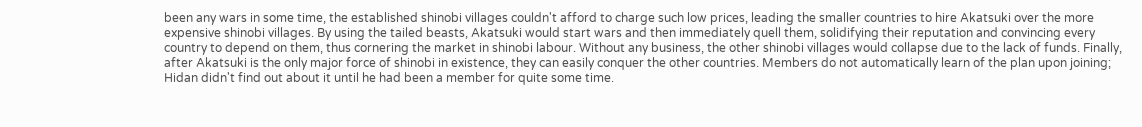been any wars in some time, the established shinobi villages couldn't afford to charge such low prices, leading the smaller countries to hire Akatsuki over the more expensive shinobi villages. By using the tailed beasts, Akatsuki would start wars and then immediately quell them, solidifying their reputation and convincing every country to depend on them, thus cornering the market in shinobi labour. Without any business, the other shinobi villages would collapse due to the lack of funds. Finally, after Akatsuki is the only major force of shinobi in existence, they can easily conquer the other countries. Members do not automatically learn of the plan upon joining; Hidan didn't find out about it until he had been a member for quite some time.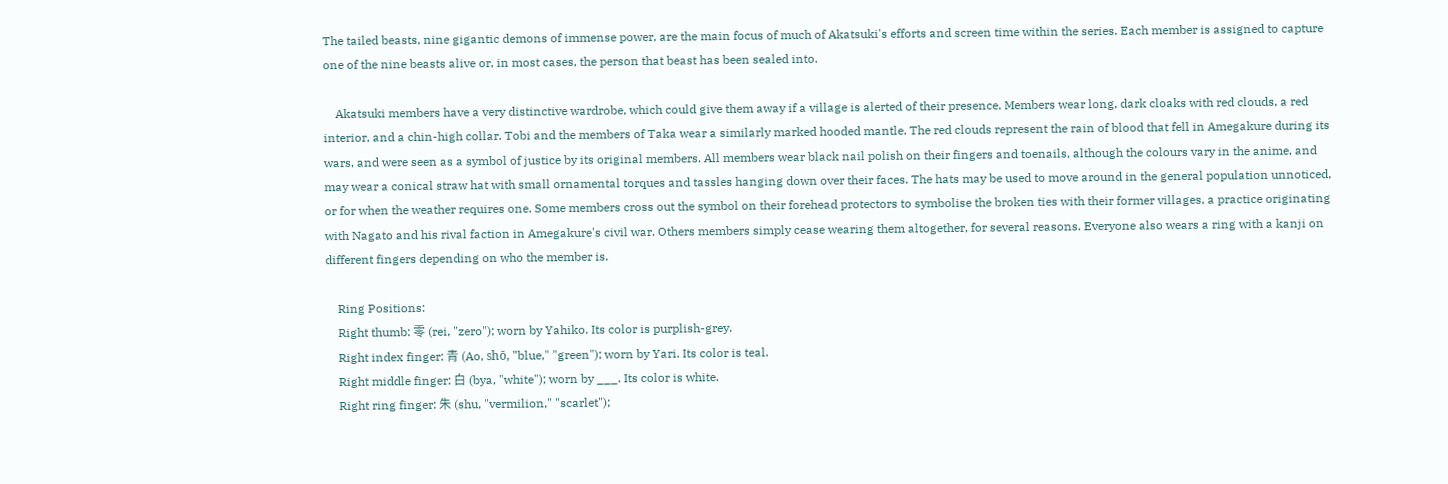The tailed beasts, nine gigantic demons of immense power, are the main focus of much of Akatsuki's efforts and screen time within the series. Each member is assigned to capture one of the nine beasts alive or, in most cases, the person that beast has been sealed into.

    Akatsuki members have a very distinctive wardrobe, which could give them away if a village is alerted of their presence. Members wear long, dark cloaks with red clouds, a red interior, and a chin-high collar. Tobi and the members of Taka wear a similarly marked hooded mantle. The red clouds represent the rain of blood that fell in Amegakure during its wars, and were seen as a symbol of justice by its original members. All members wear black nail polish on their fingers and toenails, although the colours vary in the anime, and may wear a conical straw hat with small ornamental torques and tassles hanging down over their faces. The hats may be used to move around in the general population unnoticed, or for when the weather requires one. Some members cross out the symbol on their forehead protectors to symbolise the broken ties with their former villages, a practice originating with Nagato and his rival faction in Amegakure's civil war. Others members simply cease wearing them altogether, for several reasons. Everyone also wears a ring with a kanji on different fingers depending on who the member is.

    Ring Positions:
    Right thumb: 零 (rei, "zero"); worn by Yahiko. Its color is purplish-grey.
    Right index finger: 青 (Ao, shō, "blue," "green"); worn by Yari. Its color is teal.
    Right middle finger: 白 (bya, "white"); worn by ___. Its color is white.
    Right ring finger: 朱 (shu, "vermilion," "scarlet");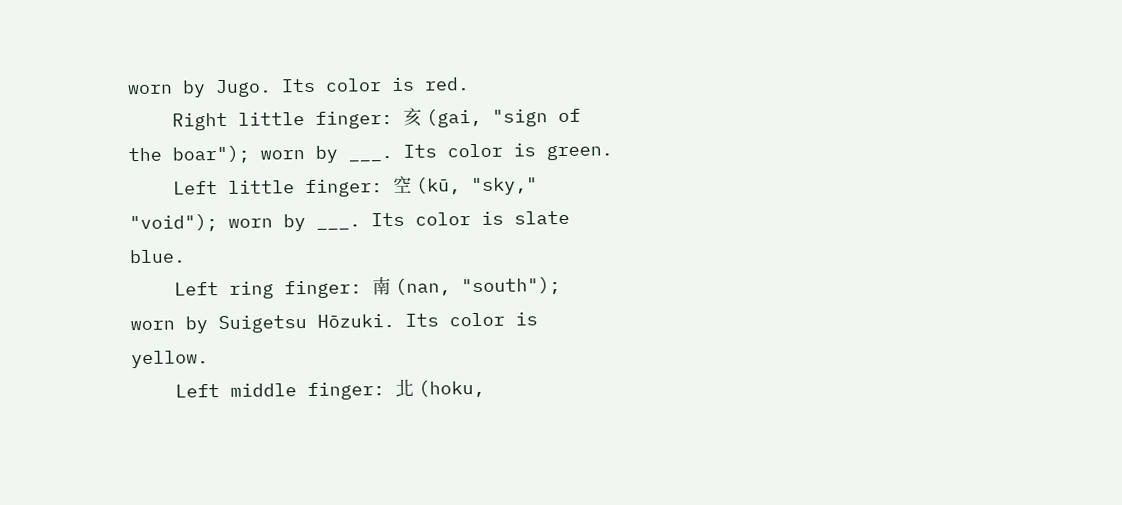worn by Jugo. Its color is red.
    Right little finger: 亥 (gai, "sign of the boar"); worn by ___. Its color is green.
    Left little finger: 空 (kū, "sky," "void"); worn by ___. Its color is slate blue.
    Left ring finger: 南 (nan, "south"); worn by Suigetsu Hōzuki. Its color is yellow.
    Left middle finger: 北 (hoku,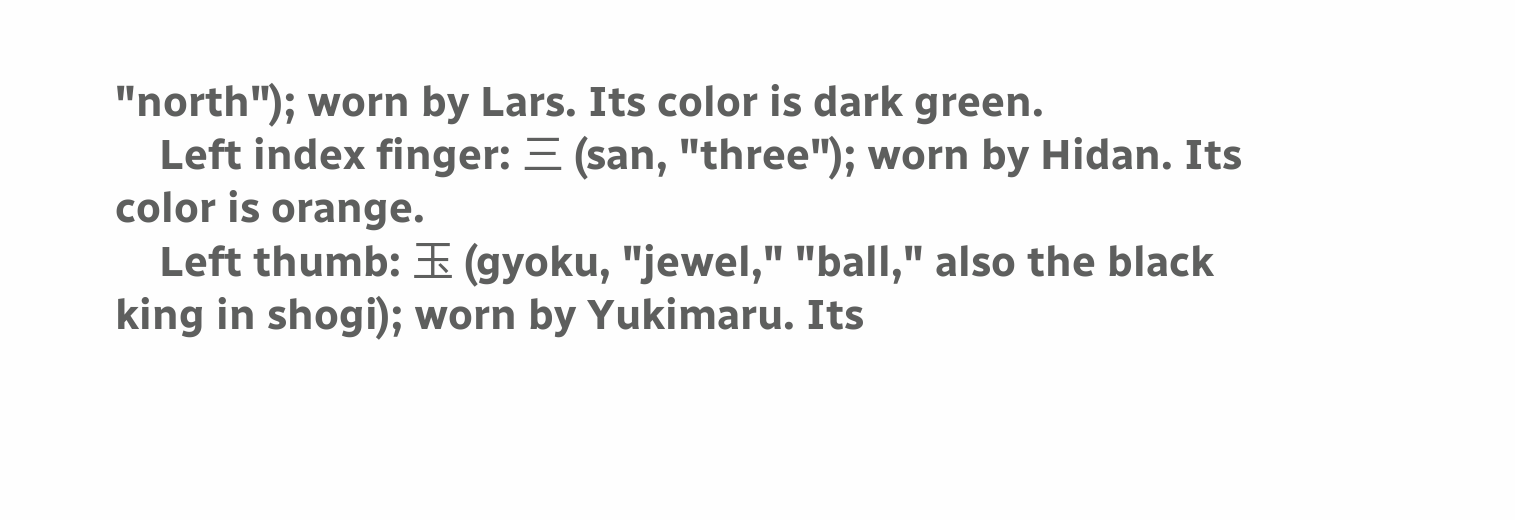"north"); worn by Lars. Its color is dark green.
    Left index finger: 三 (san, "three"); worn by Hidan. Its color is orange.
    Left thumb: 玉 (gyoku, "jewel," "ball," also the black king in shogi); worn by Yukimaru. Its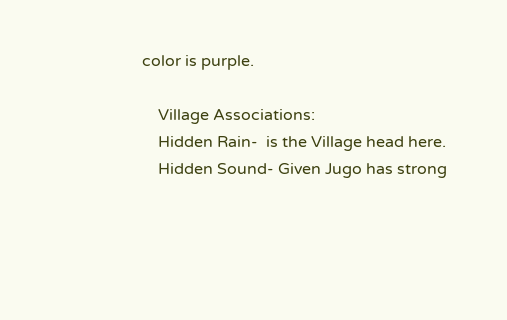color is purple.

    Village Associations:
    Hidden Rain-  is the Village head here.
    Hidden Sound- Given Jugo has strong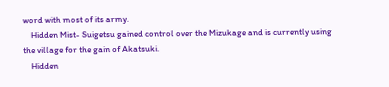word with most of its army.
    Hidden Mist- Suigetsu gained control over the Mizukage and is currently using the village for the gain of Akatsuki.
    Hidden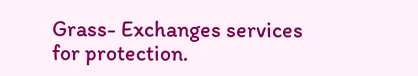Grass- Exchanges services for protection.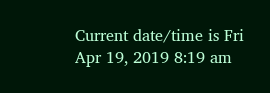Current date/time is Fri Apr 19, 2019 8:19 am